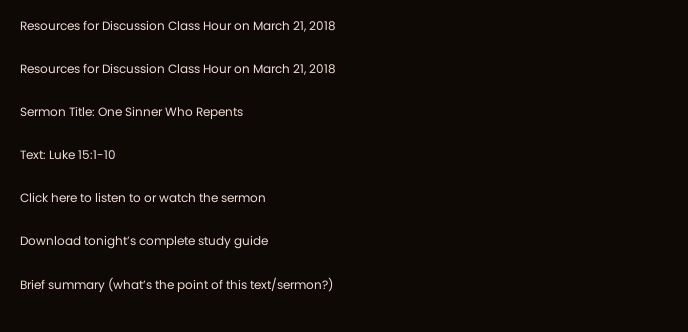Resources for Discussion Class Hour on March 21, 2018

Resources for Discussion Class Hour on March 21, 2018

Sermon Title: One Sinner Who Repents

Text: Luke 15:1-10

Click here to listen to or watch the sermon

Download tonight’s complete study guide

Brief summary (what’s the point of this text/sermon?)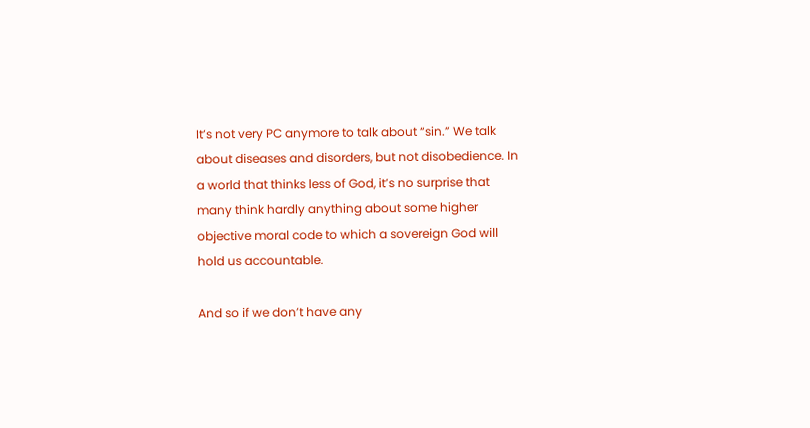It’s not very PC anymore to talk about “sin.” We talk about diseases and disorders, but not disobedience. In a world that thinks less of God, it’s no surprise that many think hardly anything about some higher objective moral code to which a sovereign God will hold us accountable.

And so if we don’t have any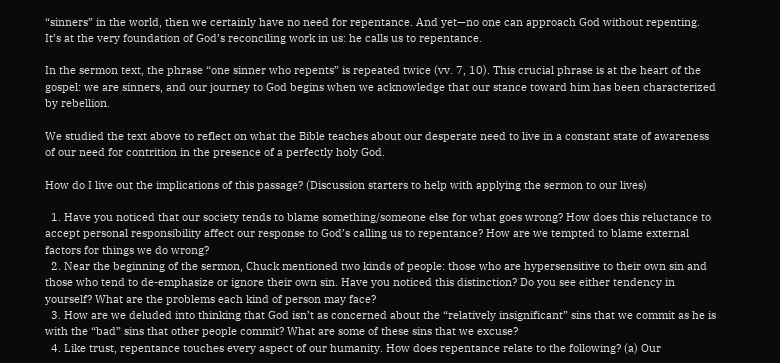“sinners” in the world, then we certainly have no need for repentance. And yet—no one can approach God without repenting. It’s at the very foundation of God’s reconciling work in us: he calls us to repentance.

In the sermon text, the phrase “one sinner who repents” is repeated twice (vv. 7, 10). This crucial phrase is at the heart of the gospel: we are sinners, and our journey to God begins when we acknowledge that our stance toward him has been characterized by rebellion.

We studied the text above to reflect on what the Bible teaches about our desperate need to live in a constant state of awareness of our need for contrition in the presence of a perfectly holy God.

How do I live out the implications of this passage? (Discussion starters to help with applying the sermon to our lives)

  1. Have you noticed that our society tends to blame something/someone else for what goes wrong? How does this reluctance to accept personal responsibility affect our response to God’s calling us to repentance? How are we tempted to blame external factors for things we do wrong?
  2. Near the beginning of the sermon, Chuck mentioned two kinds of people: those who are hypersensitive to their own sin and those who tend to de-emphasize or ignore their own sin. Have you noticed this distinction? Do you see either tendency in yourself? What are the problems each kind of person may face?
  3. How are we deluded into thinking that God isn’t as concerned about the “relatively insignificant” sins that we commit as he is with the “bad” sins that other people commit? What are some of these sins that we excuse?
  4. Like trust, repentance touches every aspect of our humanity. How does repentance relate to the following? (a) Our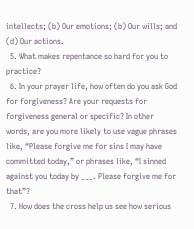intellects; (b) Our emotions; (b) Our wills; and (d) Our actions.
  5. What makes repentance so hard for you to practice?
  6. In your prayer life, how often do you ask God for forgiveness? Are your requests for forgiveness general or specific? In other words, are you more likely to use vague phrases like, “Please forgive me for sins I may have committed today,” or phrases like, “I sinned against you today by ___. Please forgive me for that”?
  7. How does the cross help us see how serious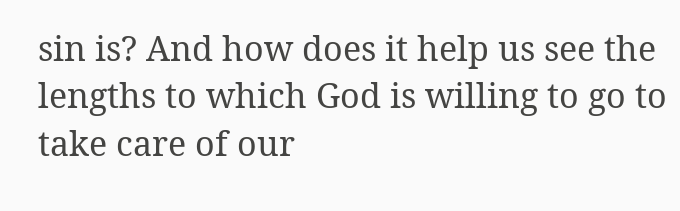sin is? And how does it help us see the lengths to which God is willing to go to take care of our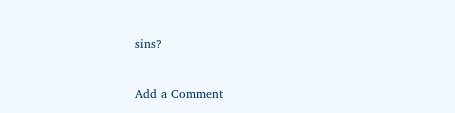sins?


Add a Comment